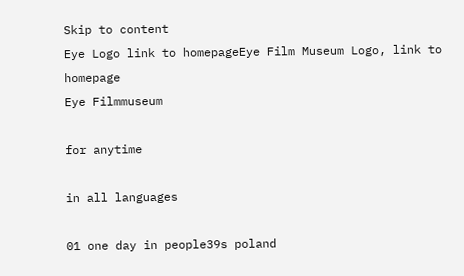Skip to content
Eye Logo link to homepageEye Film Museum Logo, link to homepage
Eye Filmmuseum

for anytime

in all languages

01 one day in people39s poland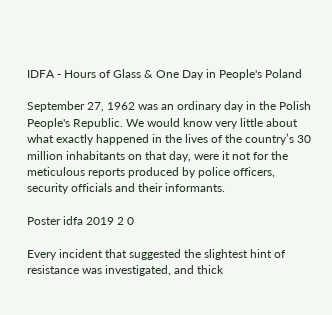IDFA - Hours of Glass & One Day in People's Poland

September 27, 1962 was an ordinary day in the Polish People's Republic. We would know very little about what exactly happened in the lives of the country’s 30 million inhabitants on that day, were it not for the meticulous reports produced by police officers, security officials and their informants.

Poster idfa 2019 2 0

Every incident that suggested the slightest hint of resistance was investigated, and thick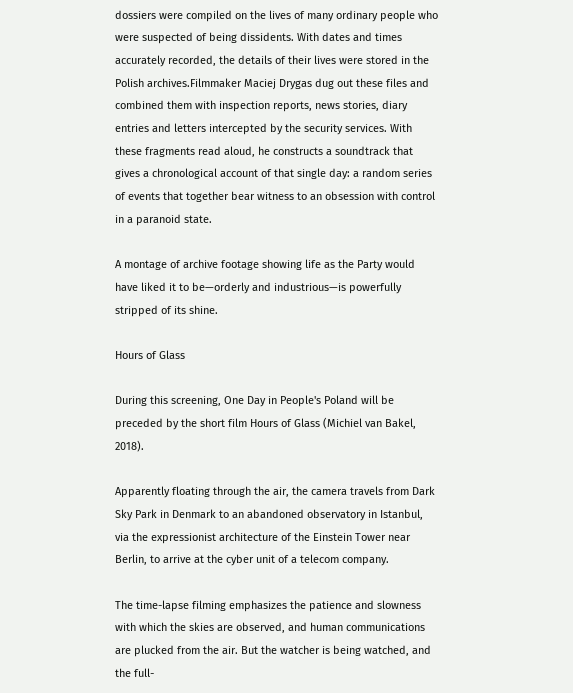dossiers were compiled on the lives of many ordinary people who were suspected of being dissidents. With dates and times accurately recorded, the details of their lives were stored in the Polish archives.Filmmaker Maciej Drygas dug out these files and combined them with inspection reports, news stories, diary entries and letters intercepted by the security services. With these fragments read aloud, he constructs a soundtrack that gives a chronological account of that single day: a random series of events that together bear witness to an obsession with control in a paranoid state.

A montage of archive footage showing life as the Party would have liked it to be—orderly and industrious—is powerfully stripped of its shine.

Hours of Glass

During this screening, One Day in People's Poland will be preceded by the short film Hours of Glass (Michiel van Bakel, 2018).

Apparently floating through the air, the camera travels from Dark Sky Park in Denmark to an abandoned observatory in Istanbul, via the expressionist architecture of the Einstein Tower near Berlin, to arrive at the cyber unit of a telecom company.

The time-lapse filming emphasizes the patience and slowness with which the skies are observed, and human communications are plucked from the air. But the watcher is being watched, and the full-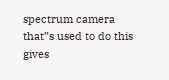spectrum camera that”s used to do this gives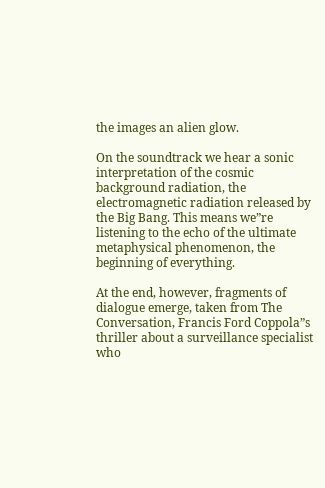the images an alien glow.

On the soundtrack we hear a sonic interpretation of the cosmic background radiation, the electromagnetic radiation released by the Big Bang. This means we”re listening to the echo of the ultimate metaphysical phenomenon, the beginning of everything.

At the end, however, fragments of dialogue emerge, taken from The Conversation, Francis Ford Coppola”s thriller about a surveillance specialist who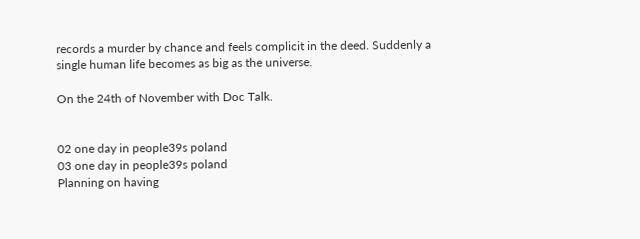records a murder by chance and feels complicit in the deed. Suddenly a single human life becomes as big as the universe.

On the 24th of November with Doc Talk.


02 one day in people39s poland
03 one day in people39s poland
Planning on having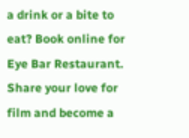a drink or a bite to eat? Book online for Eye Bar Restaurant.
Share your love for film and become a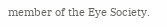member of the Eye Society.